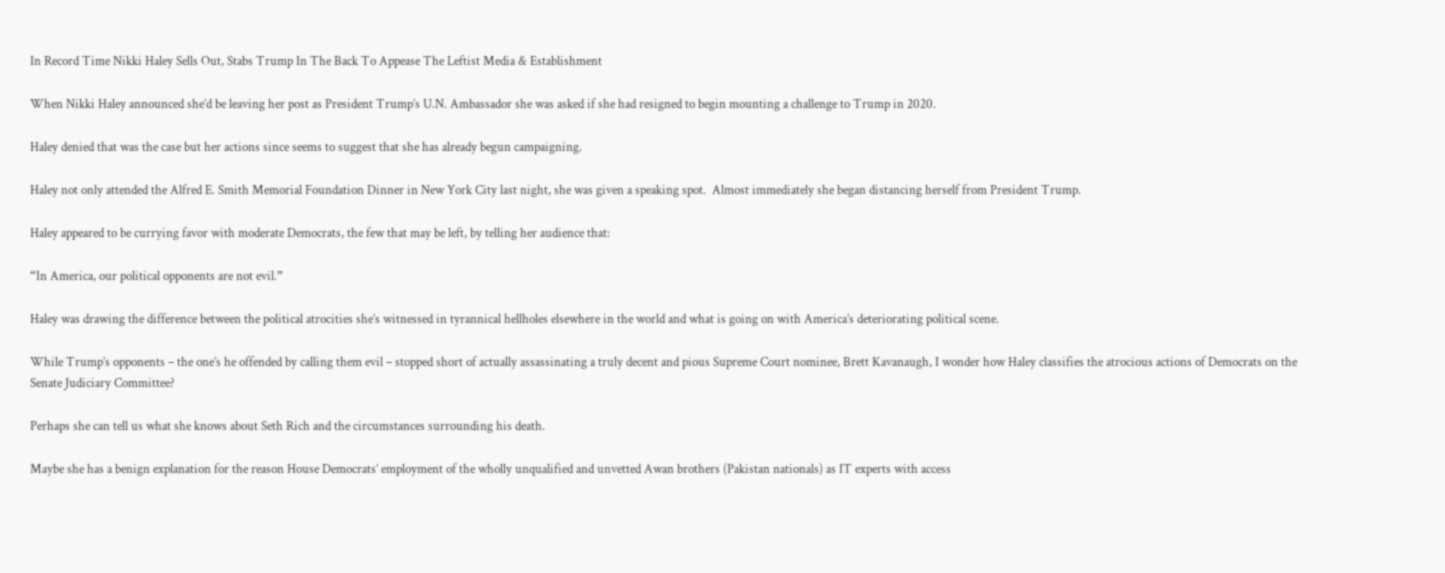In Record Time Nikki Haley Sells Out, Stabs Trump In The Back To Appease The Leftist Media & Establishment

When Nikki Haley announced she’d be leaving her post as President Trump’s U.N. Ambassador she was asked if she had resigned to begin mounting a challenge to Trump in 2020.

Haley denied that was the case but her actions since seems to suggest that she has already begun campaigning.

Haley not only attended the Alfred E. Smith Memorial Foundation Dinner in New York City last night, she was given a speaking spot.  Almost immediately she began distancing herself from President Trump.

Haley appeared to be currying favor with moderate Democrats, the few that may be left, by telling her audience that:

“In America, our political opponents are not evil.”

Haley was drawing the difference between the political atrocities she’s witnessed in tyrannical hellholes elsewhere in the world and what is going on with America’s deteriorating political scene.

While Trump’s opponents – the one’s he offended by calling them evil – stopped short of actually assassinating a truly decent and pious Supreme Court nominee, Brett Kavanaugh, I wonder how Haley classifies the atrocious actions of Democrats on the Senate Judiciary Committee?

Perhaps she can tell us what she knows about Seth Rich and the circumstances surrounding his death.

Maybe she has a benign explanation for the reason House Democrats’ employment of the wholly unqualified and unvetted Awan brothers (Pakistan nationals) as IT experts with access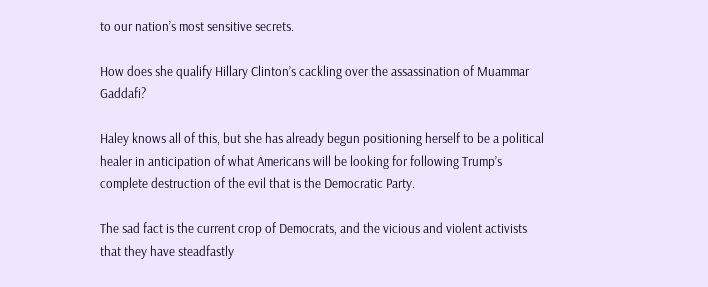to our nation’s most sensitive secrets.

How does she qualify Hillary Clinton’s cackling over the assassination of Muammar Gaddafi?

Haley knows all of this, but she has already begun positioning herself to be a political healer in anticipation of what Americans will be looking for following Trump’s complete destruction of the evil that is the Democratic Party.

The sad fact is the current crop of Democrats, and the vicious and violent activists that they have steadfastly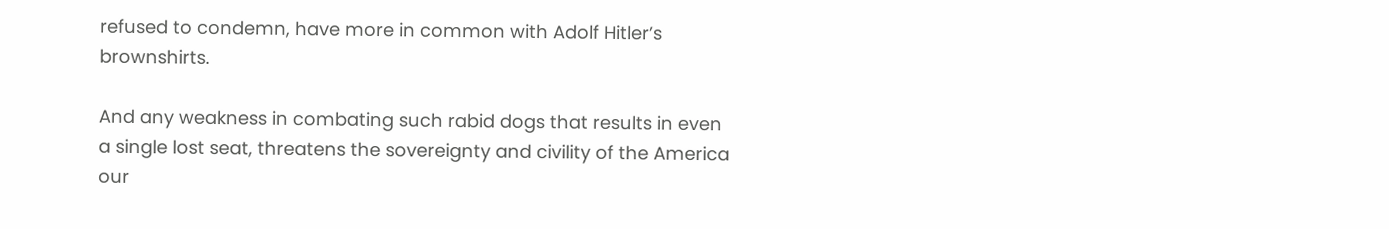refused to condemn, have more in common with Adolf Hitler’s brownshirts.

And any weakness in combating such rabid dogs that results in even a single lost seat, threatens the sovereignty and civility of the America our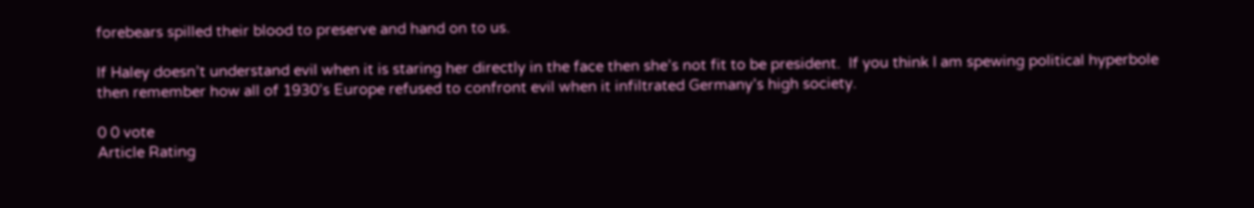forebears spilled their blood to preserve and hand on to us.

If Haley doesn’t understand evil when it is staring her directly in the face then she’s not fit to be president.  If you think I am spewing political hyperbole then remember how all of 1930’s Europe refused to confront evil when it infiltrated Germany’s high society.

0 0 vote
Article Rating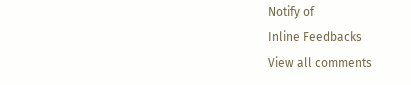Notify of
Inline Feedbacks
View all comments